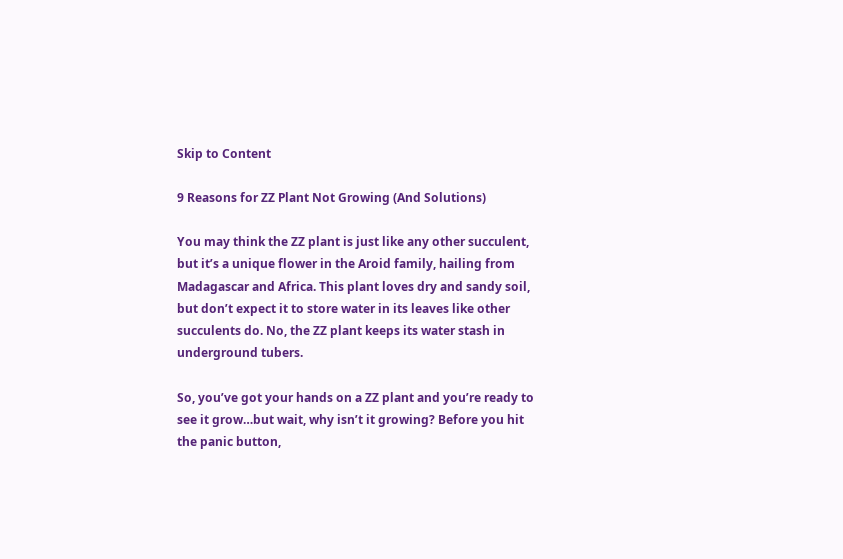Skip to Content

9 Reasons for ZZ Plant Not Growing (And Solutions)

You may think the ZZ plant is just like any other succulent, but it’s a unique flower in the Aroid family, hailing from Madagascar and Africa. This plant loves dry and sandy soil, but don’t expect it to store water in its leaves like other succulents do. No, the ZZ plant keeps its water stash in underground tubers.

So, you’ve got your hands on a ZZ plant and you’re ready to see it grow…but wait, why isn’t it growing? Before you hit the panic button,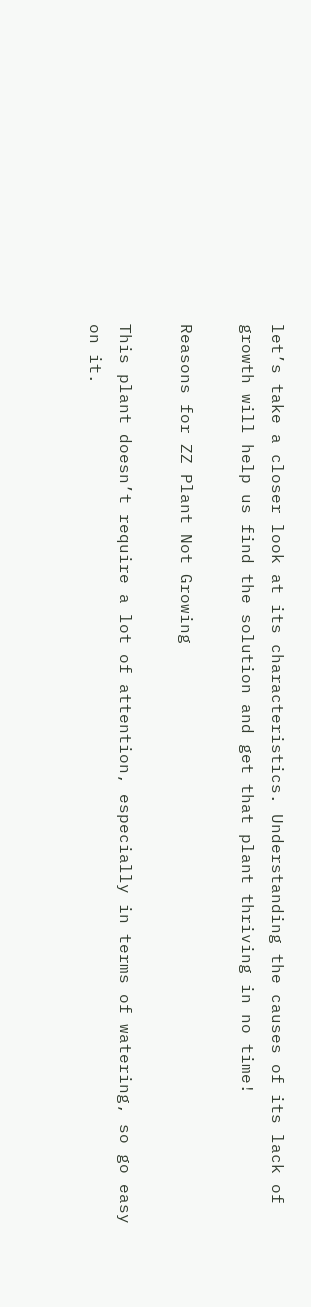let’s take a closer look at its characteristics. Understanding the causes of its lack of growth will help us find the solution and get that plant thriving in no time!

Reasons for ZZ Plant Not Growing

This plant doesn’t require a lot of attention, especially in terms of watering, so go easy on it.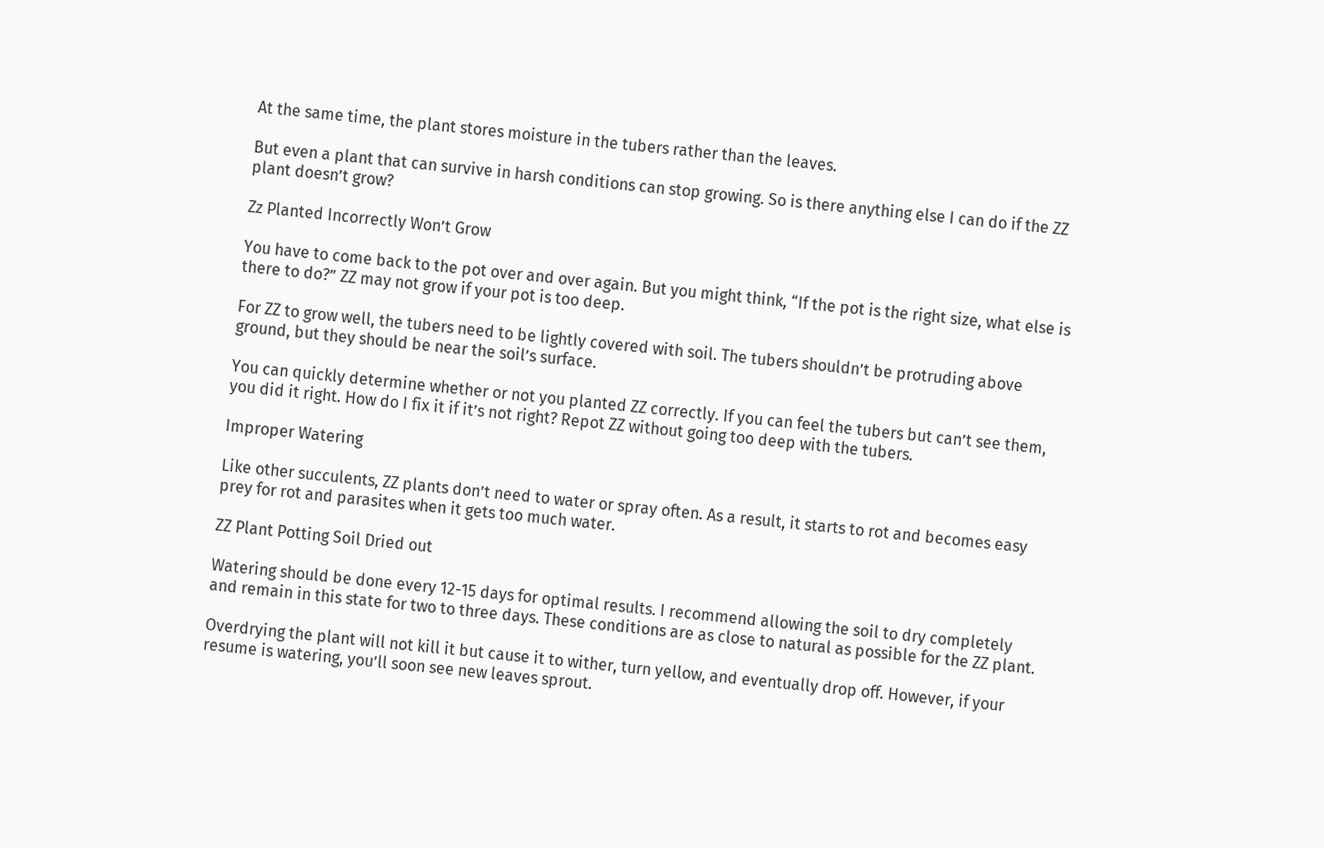At the same time, the plant stores moisture in the tubers rather than the leaves.

But even a plant that can survive in harsh conditions can stop growing. So is there anything else I can do if the ZZ plant doesn’t grow?

Zz Planted Incorrectly Won’t Grow

You have to come back to the pot over and over again. But you might think, “If the pot is the right size, what else is there to do?” ZZ may not grow if your pot is too deep.

For ZZ to grow well, the tubers need to be lightly covered with soil. The tubers shouldn’t be protruding above ground, but they should be near the soil’s surface.

You can quickly determine whether or not you planted ZZ correctly. If you can feel the tubers but can’t see them, you did it right. How do I fix it if it’s not right? Repot ZZ without going too deep with the tubers.

Improper Watering

Like other succulents, ZZ plants don’t need to water or spray often. As a result, it starts to rot and becomes easy prey for rot and parasites when it gets too much water.

ZZ Plant Potting Soil Dried out

Watering should be done every 12-15 days for optimal results. I recommend allowing the soil to dry completely and remain in this state for two to three days. These conditions are as close to natural as possible for the ZZ plant.

Overdrying the plant will not kill it but cause it to wither, turn yellow, and eventually drop off. However, if your resume is watering, you’ll soon see new leaves sprout.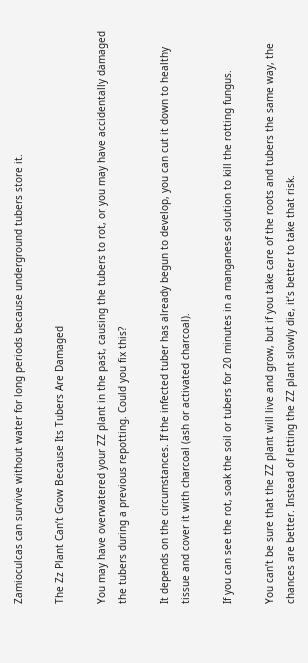Zamioculcas can survive without water for long periods because underground tubers store it.

The Zz Plant Can’t Grow Because Its Tubers Are Damaged

You may have overwatered your ZZ plant in the past, causing the tubers to rot, or you may have accidentally damaged the tubers during a previous repotting. Could you fix this?

It depends on the circumstances. If the infected tuber has already begun to develop, you can cut it down to healthy tissue and cover it with charcoal (ash or activated charcoal).

If you can see the rot, soak the soil or tubers for 20 minutes in a manganese solution to kill the rotting fungus.

You can’t be sure that the ZZ plant will live and grow, but if you take care of the roots and tubers the same way, the chances are better. Instead of letting the ZZ plant slowly die, it’s better to take that risk.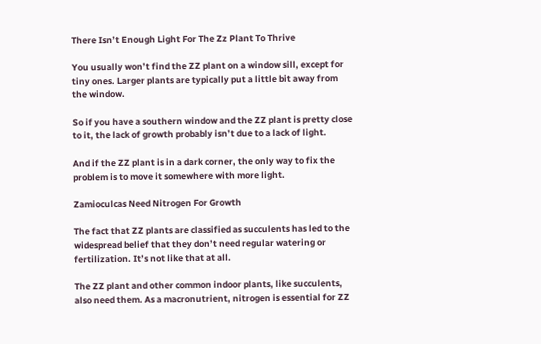There Isn’t Enough Light For The Zz Plant To Thrive

You usually won’t find the ZZ plant on a window sill, except for tiny ones. Larger plants are typically put a little bit away from the window.

So if you have a southern window and the ZZ plant is pretty close to it, the lack of growth probably isn’t due to a lack of light.

And if the ZZ plant is in a dark corner, the only way to fix the problem is to move it somewhere with more light.

Zamioculcas Need Nitrogen For Growth

The fact that ZZ plants are classified as succulents has led to the widespread belief that they don’t need regular watering or fertilization. It’s not like that at all.

The ZZ plant and other common indoor plants, like succulents, also need them. As a macronutrient, nitrogen is essential for ZZ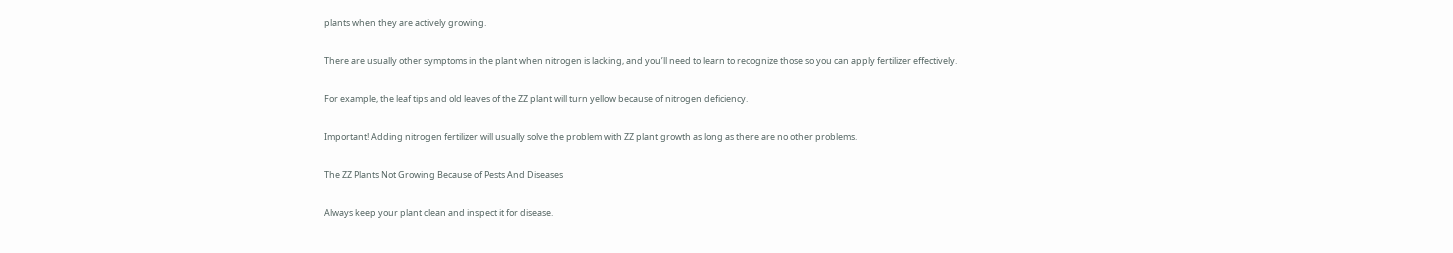plants when they are actively growing.

There are usually other symptoms in the plant when nitrogen is lacking, and you’ll need to learn to recognize those so you can apply fertilizer effectively.

For example, the leaf tips and old leaves of the ZZ plant will turn yellow because of nitrogen deficiency.

Important! Adding nitrogen fertilizer will usually solve the problem with ZZ plant growth as long as there are no other problems.

The ZZ Plants Not Growing Because of Pests And Diseases

Always keep your plant clean and inspect it for disease.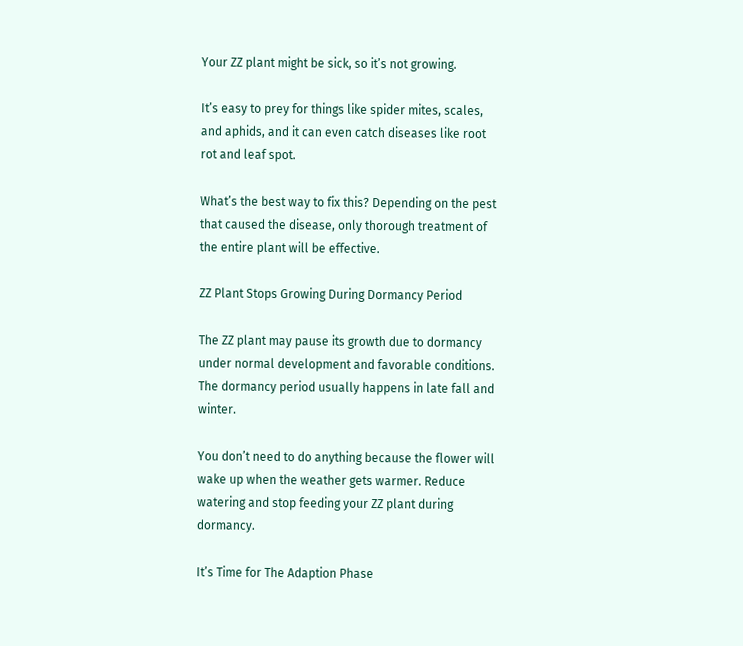Your ZZ plant might be sick, so it’s not growing.

It’s easy to prey for things like spider mites, scales, and aphids, and it can even catch diseases like root rot and leaf spot.

What’s the best way to fix this? Depending on the pest that caused the disease, only thorough treatment of the entire plant will be effective.

ZZ Plant Stops Growing During Dormancy Period

The ZZ plant may pause its growth due to dormancy under normal development and favorable conditions. The dormancy period usually happens in late fall and winter.

You don’t need to do anything because the flower will wake up when the weather gets warmer. Reduce watering and stop feeding your ZZ plant during dormancy.

It’s Time for The Adaption Phase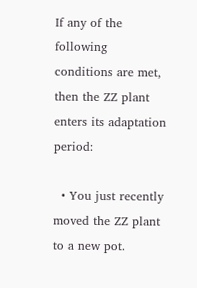If any of the following conditions are met, then the ZZ plant enters its adaptation period:

  • You just recently moved the ZZ plant to a new pot.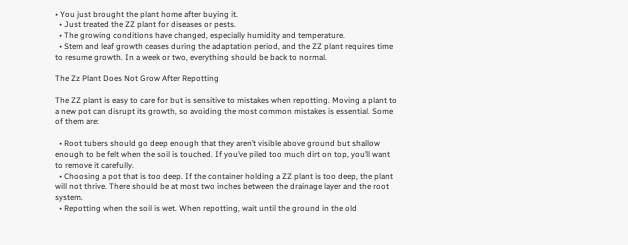• You just brought the plant home after buying it.
  • Just treated the ZZ plant for diseases or pests.
  • The growing conditions have changed, especially humidity and temperature.
  • Stem and leaf growth ceases during the adaptation period, and the ZZ plant requires time to resume growth. In a week or two, everything should be back to normal.

The Zz Plant Does Not Grow After Repotting

The ZZ plant is easy to care for but is sensitive to mistakes when repotting. Moving a plant to a new pot can disrupt its growth, so avoiding the most common mistakes is essential. Some of them are:

  • Root tubers should go deep enough that they aren’t visible above ground but shallow enough to be felt when the soil is touched. If you’ve piled too much dirt on top, you’ll want to remove it carefully.
  • Choosing a pot that is too deep. If the container holding a ZZ plant is too deep, the plant will not thrive. There should be at most two inches between the drainage layer and the root system.
  • Repotting when the soil is wet. When repotting, wait until the ground in the old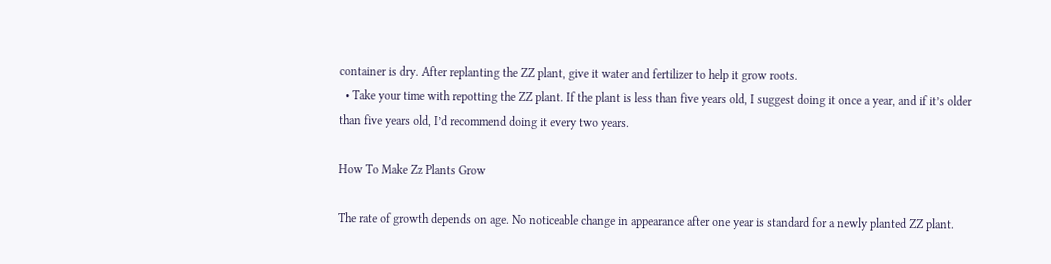container is dry. After replanting the ZZ plant, give it water and fertilizer to help it grow roots.
  • Take your time with repotting the ZZ plant. If the plant is less than five years old, I suggest doing it once a year, and if it’s older than five years old, I’d recommend doing it every two years.

How To Make Zz Plants Grow

The rate of growth depends on age. No noticeable change in appearance after one year is standard for a newly planted ZZ plant.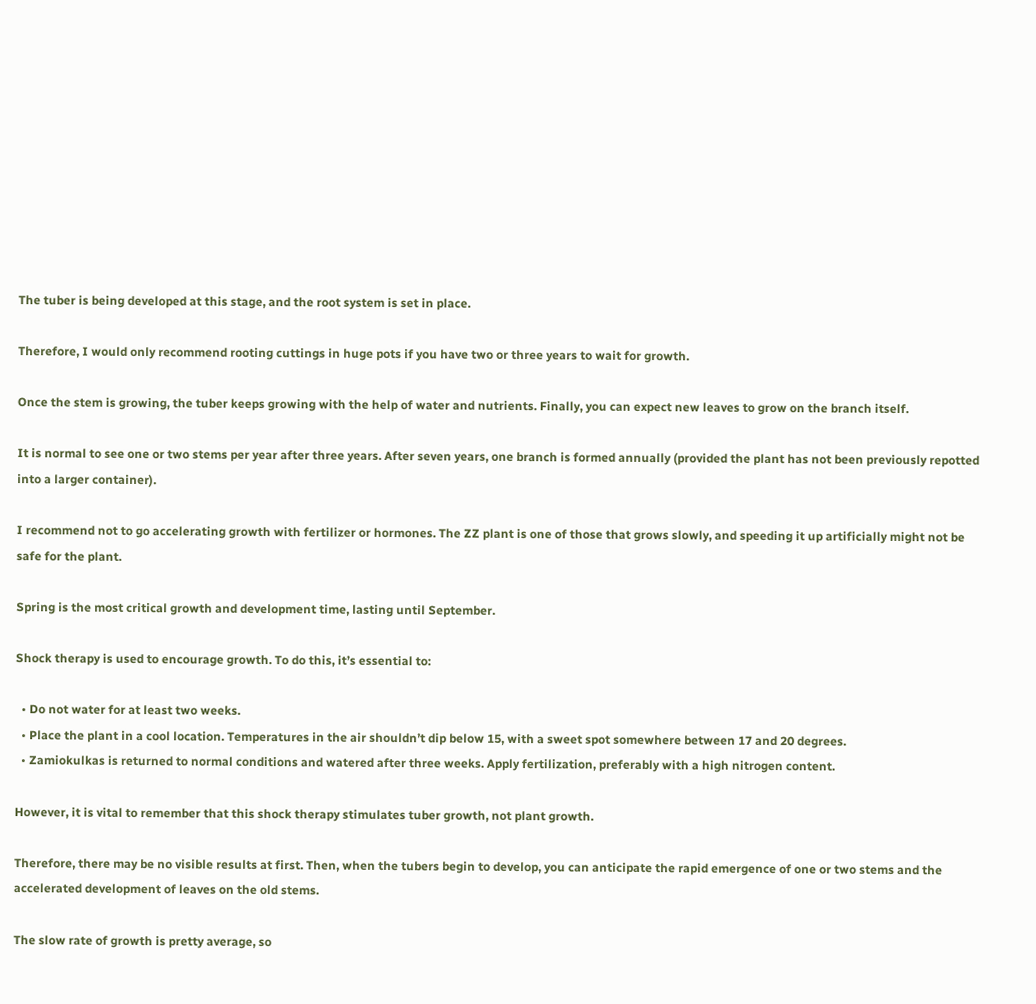The tuber is being developed at this stage, and the root system is set in place.

Therefore, I would only recommend rooting cuttings in huge pots if you have two or three years to wait for growth.

Once the stem is growing, the tuber keeps growing with the help of water and nutrients. Finally, you can expect new leaves to grow on the branch itself.

It is normal to see one or two stems per year after three years. After seven years, one branch is formed annually (provided the plant has not been previously repotted into a larger container).

I recommend not to go accelerating growth with fertilizer or hormones. The ZZ plant is one of those that grows slowly, and speeding it up artificially might not be safe for the plant.

Spring is the most critical growth and development time, lasting until September.

Shock therapy is used to encourage growth. To do this, it’s essential to:

  • Do not water for at least two weeks.
  • Place the plant in a cool location. Temperatures in the air shouldn’t dip below 15, with a sweet spot somewhere between 17 and 20 degrees.
  • Zamiokulkas is returned to normal conditions and watered after three weeks. Apply fertilization, preferably with a high nitrogen content.

However, it is vital to remember that this shock therapy stimulates tuber growth, not plant growth.

Therefore, there may be no visible results at first. Then, when the tubers begin to develop, you can anticipate the rapid emergence of one or two stems and the accelerated development of leaves on the old stems.

The slow rate of growth is pretty average, so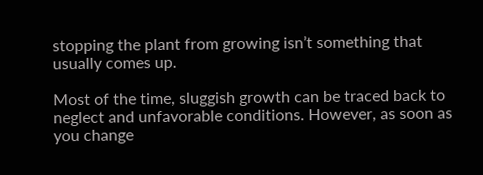stopping the plant from growing isn’t something that usually comes up.

Most of the time, sluggish growth can be traced back to neglect and unfavorable conditions. However, as soon as you change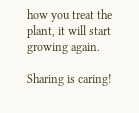how you treat the plant, it will start growing again.

Sharing is caring!